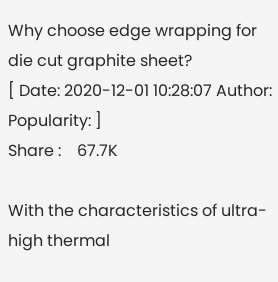Why choose edge wrapping for die cut graphite sheet?
[ Date: 2020-12-01 10:28:07 Author: Popularity: ]
Share :    67.7K

With the characteristics of ultra-high thermal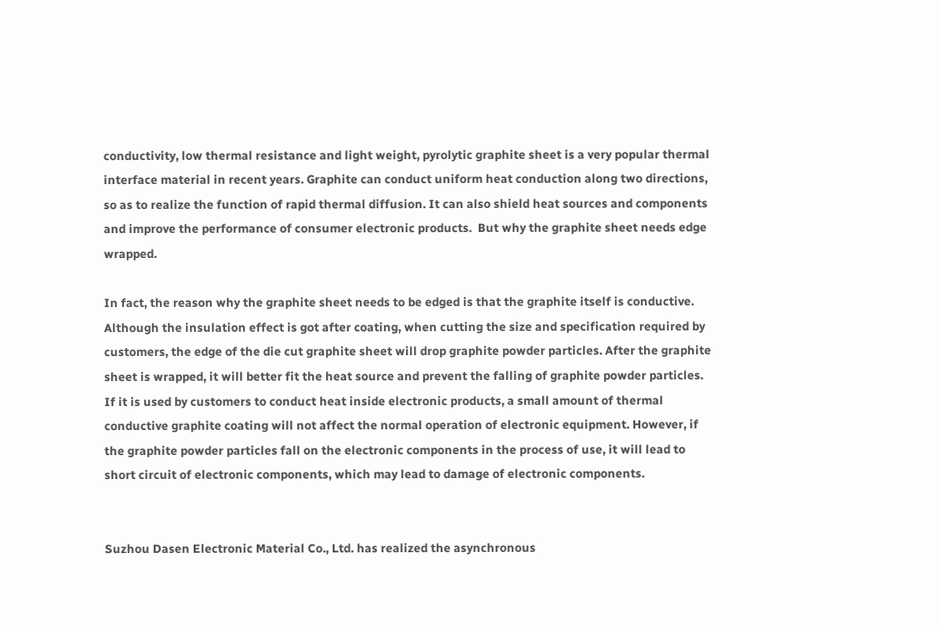conductivity, low thermal resistance and light weight, pyrolytic graphite sheet is a very popular thermal interface material in recent years. Graphite can conduct uniform heat conduction along two directions, so as to realize the function of rapid thermal diffusion. It can also shield heat sources and components and improve the performance of consumer electronic products.  But why the graphite sheet needs edge wrapped.

In fact, the reason why the graphite sheet needs to be edged is that the graphite itself is conductive. Although the insulation effect is got after coating, when cutting the size and specification required by customers, the edge of the die cut graphite sheet will drop graphite powder particles. After the graphite sheet is wrapped, it will better fit the heat source and prevent the falling of graphite powder particles. If it is used by customers to conduct heat inside electronic products, a small amount of thermal conductive graphite coating will not affect the normal operation of electronic equipment. However, if the graphite powder particles fall on the electronic components in the process of use, it will lead to short circuit of electronic components, which may lead to damage of electronic components.


Suzhou Dasen Electronic Material Co., Ltd. has realized the asynchronous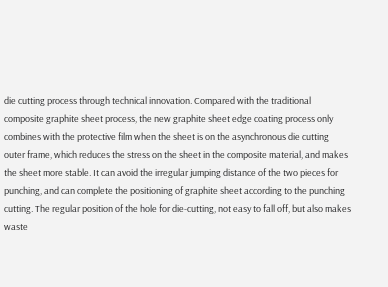die cutting process through technical innovation. Compared with the traditional composite graphite sheet process, the new graphite sheet edge coating process only combines with the protective film when the sheet is on the asynchronous die cutting outer frame, which reduces the stress on the sheet in the composite material, and makes the sheet more stable. It can avoid the irregular jumping distance of the two pieces for punching, and can complete the positioning of graphite sheet according to the punching cutting. The regular position of the hole for die-cutting, not easy to fall off, but also makes waste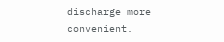discharge more convenient.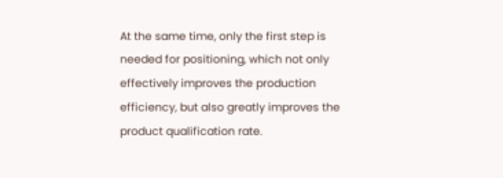At the same time, only the first step is needed for positioning, which not only effectively improves the production efficiency, but also greatly improves the product qualification rate.